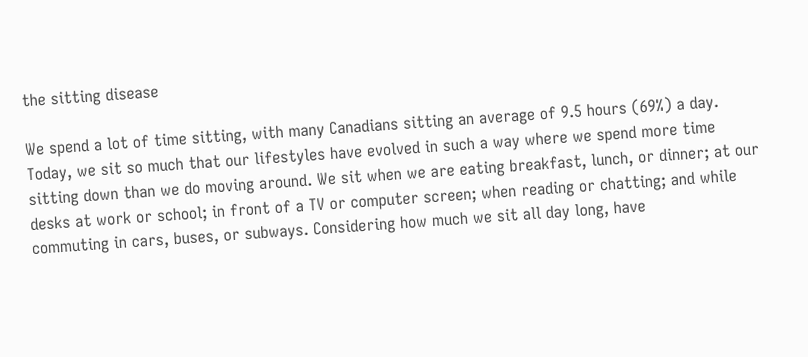the sitting disease

We spend a lot of time sitting, with many Canadians sitting an average of 9.5 hours (69%) a day. Today, we sit so much that our lifestyles have evolved in such a way where we spend more time sitting down than we do moving around. We sit when we are eating breakfast, lunch, or dinner; at our desks at work or school; in front of a TV or computer screen; when reading or chatting; and while commuting in cars, buses, or subways. Considering how much we sit all day long, have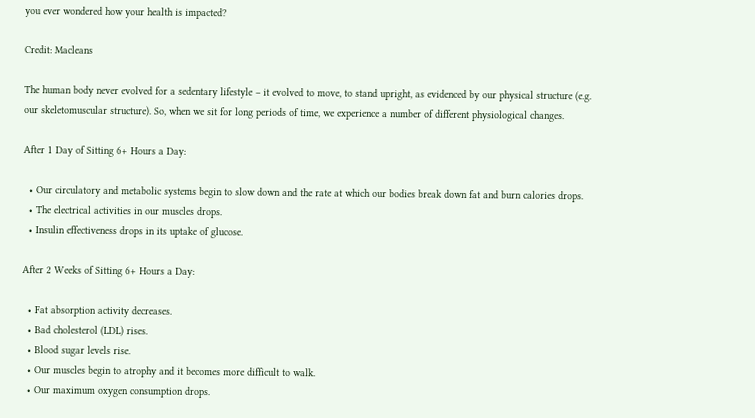you ever wondered how your health is impacted?

Credit: Macleans

The human body never evolved for a sedentary lifestyle – it evolved to move, to stand upright, as evidenced by our physical structure (e.g. our skeletomuscular structure). So, when we sit for long periods of time, we experience a number of different physiological changes.

After 1 Day of Sitting 6+ Hours a Day:

  • Our circulatory and metabolic systems begin to slow down and the rate at which our bodies break down fat and burn calories drops.
  • The electrical activities in our muscles drops.
  • Insulin effectiveness drops in its uptake of glucose.

After 2 Weeks of Sitting 6+ Hours a Day:

  • Fat absorption activity decreases.
  • Bad cholesterol (LDL) rises.
  • Blood sugar levels rise.
  • Our muscles begin to atrophy and it becomes more difficult to walk.
  • Our maximum oxygen consumption drops.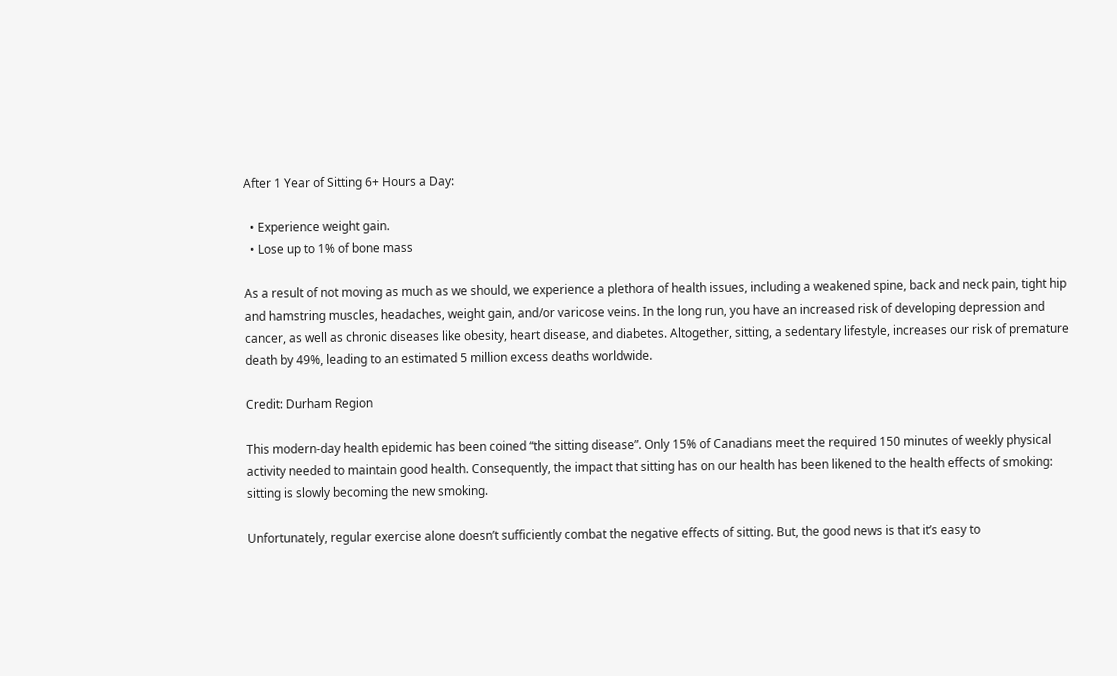After 1 Year of Sitting 6+ Hours a Day:

  • Experience weight gain.
  • Lose up to 1% of bone mass

As a result of not moving as much as we should, we experience a plethora of health issues, including a weakened spine, back and neck pain, tight hip and hamstring muscles, headaches, weight gain, and/or varicose veins. In the long run, you have an increased risk of developing depression and cancer, as well as chronic diseases like obesity, heart disease, and diabetes. Altogether, sitting, a sedentary lifestyle, increases our risk of premature death by 49%, leading to an estimated 5 million excess deaths worldwide.

Credit: Durham Region

This modern-day health epidemic has been coined “the sitting disease”. Only 15% of Canadians meet the required 150 minutes of weekly physical activity needed to maintain good health. Consequently, the impact that sitting has on our health has been likened to the health effects of smoking: sitting is slowly becoming the new smoking.

Unfortunately, regular exercise alone doesn’t sufficiently combat the negative effects of sitting. But, the good news is that it’s easy to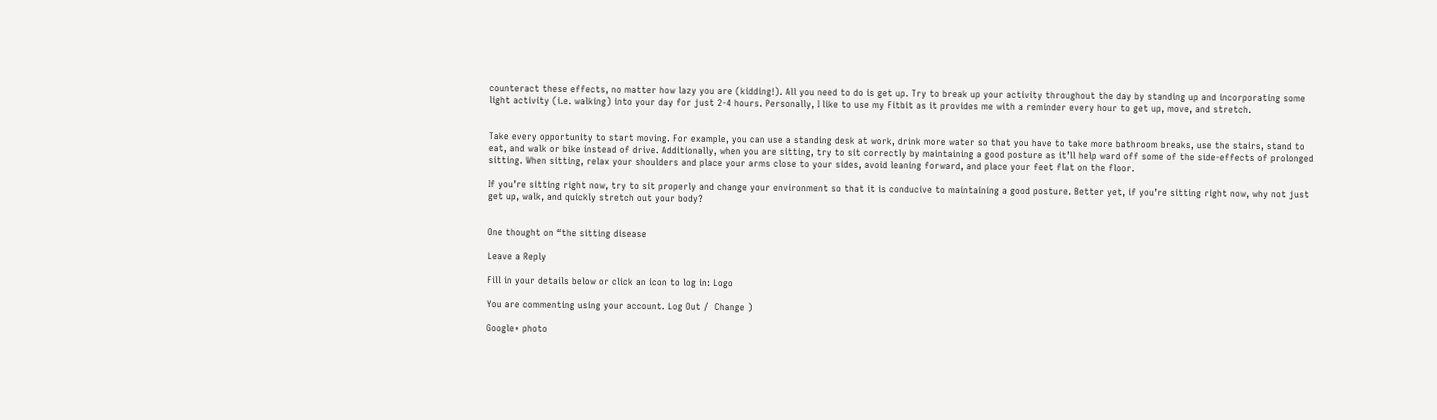counteract these effects, no matter how lazy you are (kidding!). All you need to do is get up. Try to break up your activity throughout the day by standing up and incorporating some light activity (i.e. walking) into your day for just 2-4 hours. Personally, I like to use my Fitbit as it provides me with a reminder every hour to get up, move, and stretch.


Take every opportunity to start moving. For example, you can use a standing desk at work, drink more water so that you have to take more bathroom breaks, use the stairs, stand to eat, and walk or bike instead of drive. Additionally, when you are sitting, try to sit correctly by maintaining a good posture as it’ll help ward off some of the side-effects of prolonged sitting. When sitting, relax your shoulders and place your arms close to your sides, avoid leaning forward, and place your feet flat on the floor.

If you’re sitting right now, try to sit properly and change your environment so that it is conducive to maintaining a good posture. Better yet, if you’re sitting right now, why not just get up, walk, and quickly stretch out your body?


One thought on “the sitting disease

Leave a Reply

Fill in your details below or click an icon to log in: Logo

You are commenting using your account. Log Out /  Change )

Google+ photo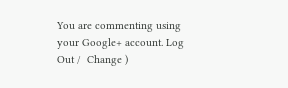You are commenting using your Google+ account. Log Out /  Change )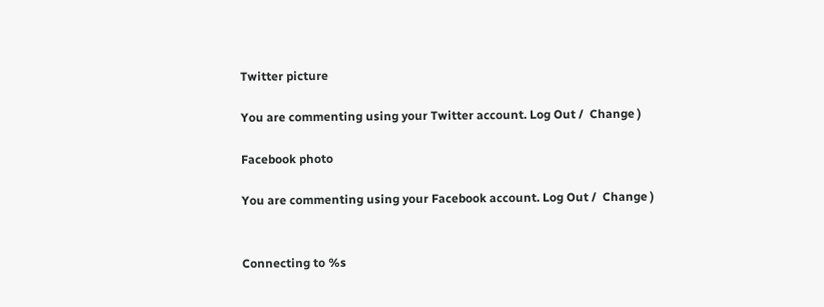Twitter picture

You are commenting using your Twitter account. Log Out /  Change )

Facebook photo

You are commenting using your Facebook account. Log Out /  Change )


Connecting to %s